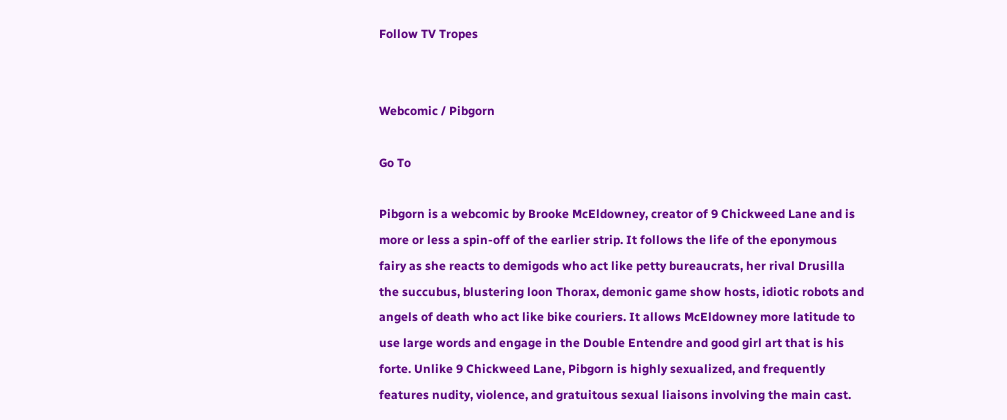Follow TV Tropes


Webcomic / Pibgorn

Go To

Pibgorn is a webcomic by Brooke McEldowney, creator of 9 Chickweed Lane and is more or less a spin-off of the earlier strip. It follows the life of the eponymous fairy as she reacts to demigods who act like petty bureaucrats, her rival Drusilla the succubus, blustering loon Thorax, demonic game show hosts, idiotic robots and angels of death who act like bike couriers. It allows McEldowney more latitude to use large words and engage in the Double Entendre and good girl art that is his forte. Unlike 9 Chickweed Lane, Pibgorn is highly sexualized, and frequently features nudity, violence, and gratuitous sexual liaisons involving the main cast.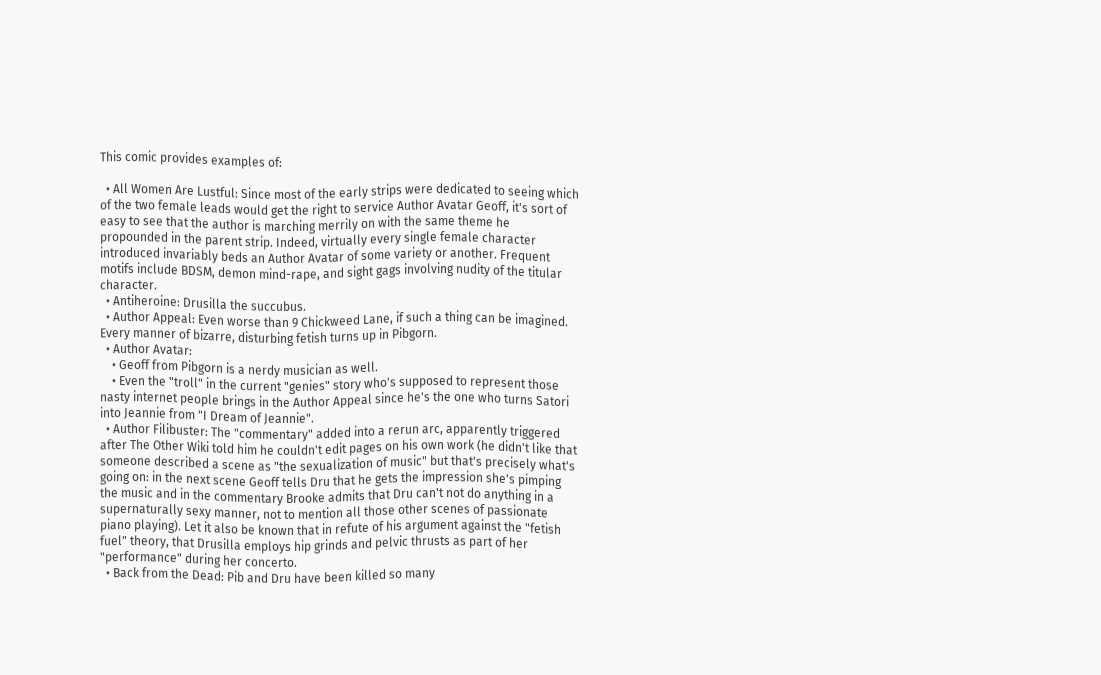This comic provides examples of:

  • All Women Are Lustful: Since most of the early strips were dedicated to seeing which of the two female leads would get the right to service Author Avatar Geoff, it's sort of easy to see that the author is marching merrily on with the same theme he propounded in the parent strip. Indeed, virtually every single female character introduced invariably beds an Author Avatar of some variety or another. Frequent motifs include BDSM, demon mind-rape, and sight gags involving nudity of the titular character.
  • Antiheroine: Drusilla the succubus.
  • Author Appeal: Even worse than 9 Chickweed Lane, if such a thing can be imagined. Every manner of bizarre, disturbing fetish turns up in Pibgorn.
  • Author Avatar:
    • Geoff from Pibgorn is a nerdy musician as well.
    • Even the "troll" in the current "genies" story who's supposed to represent those nasty internet people brings in the Author Appeal since he's the one who turns Satori into Jeannie from "I Dream of Jeannie".
  • Author Filibuster: The "commentary" added into a rerun arc, apparently triggered after The Other Wiki told him he couldn't edit pages on his own work (he didn't like that someone described a scene as "the sexualization of music" but that's precisely what's going on: in the next scene Geoff tells Dru that he gets the impression she's pimping the music and in the commentary Brooke admits that Dru can't not do anything in a supernaturally sexy manner, not to mention all those other scenes of passionate piano playing). Let it also be known that in refute of his argument against the "fetish fuel" theory, that Drusilla employs hip grinds and pelvic thrusts as part of her "performance" during her concerto.
  • Back from the Dead: Pib and Dru have been killed so many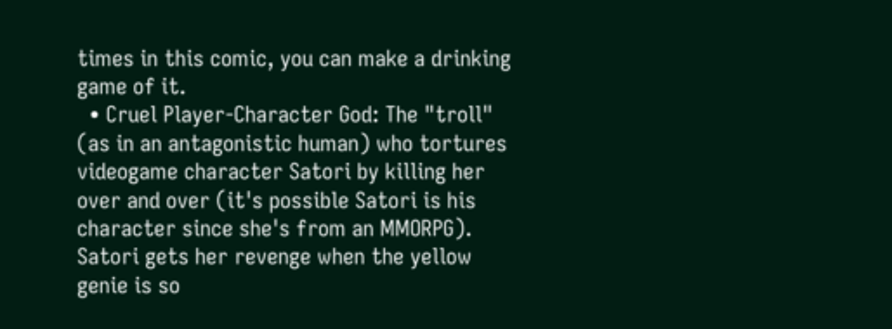times in this comic, you can make a drinking game of it.
  • Cruel Player-Character God: The "troll" (as in an antagonistic human) who tortures videogame character Satori by killing her over and over (it's possible Satori is his character since she's from an MMORPG). Satori gets her revenge when the yellow genie is so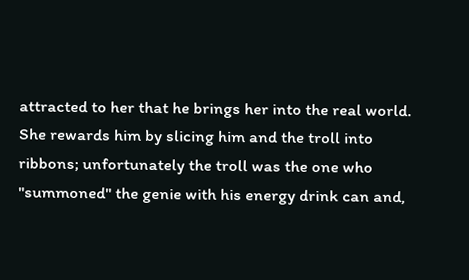attracted to her that he brings her into the real world. She rewards him by slicing him and the troll into ribbons; unfortunately the troll was the one who "summoned" the genie with his energy drink can and,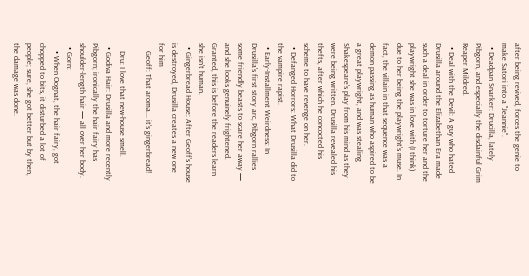after being revived, forces the genie to make Satori into a "Jeannie".
  • Deadpan Snarker: Drucilla, lately Pibgorn, and especially the disdainful Grim Reaper Mildred.
  • Deal with the Devil: A guy who hated Drusilla around the Elizabethan Era made such a deal in order to torture her and the playwright she was in love with (I think) due to her being the playwright's muse. In fact, the villain in that sequence was a demon passing as human who aspired to be a great playwright, and was stealing Shakespeare's play from his mind as they were being written. Drusilla revealed his thefts, after which he concocted his scheme to have revenge on her.
  • Defanged Horrors: What Drusilla did to the vampire rapist.
  • Early-Installment Weirdness: In Drusilla's first story arc, Pibgorn rallies some friendly beasts to scare her away — and she looks genuinely frightened. Granted, this is before the readers learn she isn't human.
  • Gingerbread House: After Geoff's house is destroyed, Drusilla creates a new one for him
    Geoff: That aroma... it's gingerbread!

    Dru: I love that new-house smell.
  • Godiva Hair: Drusilla and more recently Pibgorn; ironically the hair fairy has shoulder-length hair — all over her body.
  • Gorn:
    • When Oognat, the hair fairy, got chopped to bits, it disturbed a lot of people; sure, she got better but by then, the damage was done.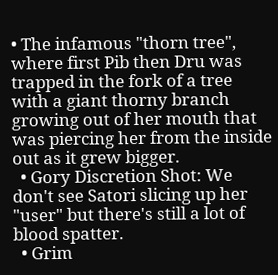• The infamous "thorn tree", where first Pib then Dru was trapped in the fork of a tree with a giant thorny branch growing out of her mouth that was piercing her from the inside out as it grew bigger.
  • Gory Discretion Shot: We don't see Satori slicing up her "user" but there's still a lot of blood spatter.
  • Grim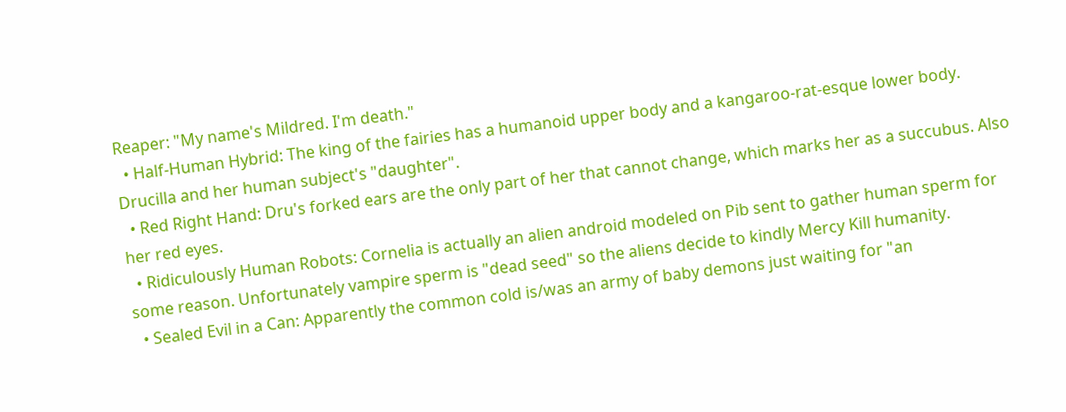Reaper: "My name's Mildred. I'm death."
  • Half-Human Hybrid: The king of the fairies has a humanoid upper body and a kangaroo-rat-esque lower body. Drucilla and her human subject's "daughter".
  • Red Right Hand: Dru's forked ears are the only part of her that cannot change, which marks her as a succubus. Also her red eyes.
  • Ridiculously Human Robots: Cornelia is actually an alien android modeled on Pib sent to gather human sperm for some reason. Unfortunately vampire sperm is "dead seed" so the aliens decide to kindly Mercy Kill humanity.
  • Sealed Evil in a Can: Apparently the common cold is/was an army of baby demons just waiting for "an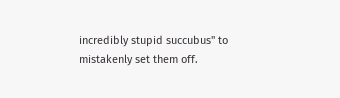incredibly stupid succubus" to mistakenly set them off.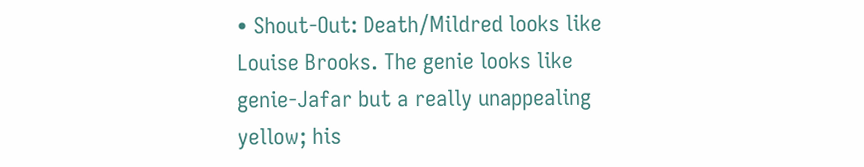• Shout-Out: Death/Mildred looks like Louise Brooks. The genie looks like genie-Jafar but a really unappealing yellow; his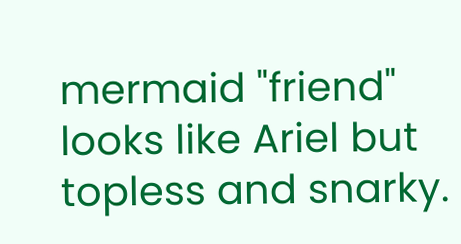mermaid "friend" looks like Ariel but topless and snarky.